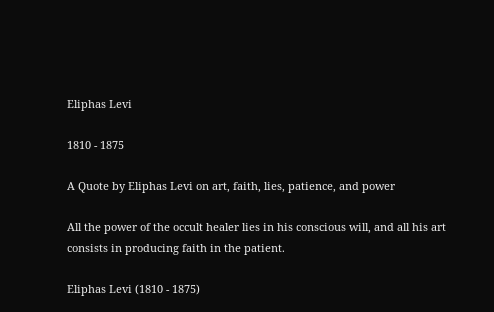Eliphas Levi

1810 - 1875

A Quote by Eliphas Levi on art, faith, lies, patience, and power

All the power of the occult healer lies in his conscious will, and all his art consists in producing faith in the patient.

Eliphas Levi (1810 - 1875)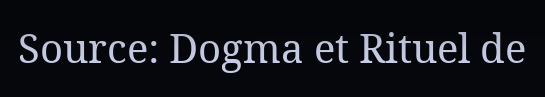Source: Dogma et Rituel de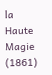la Haute Magie (1861)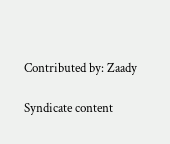Contributed by: Zaady

Syndicate content